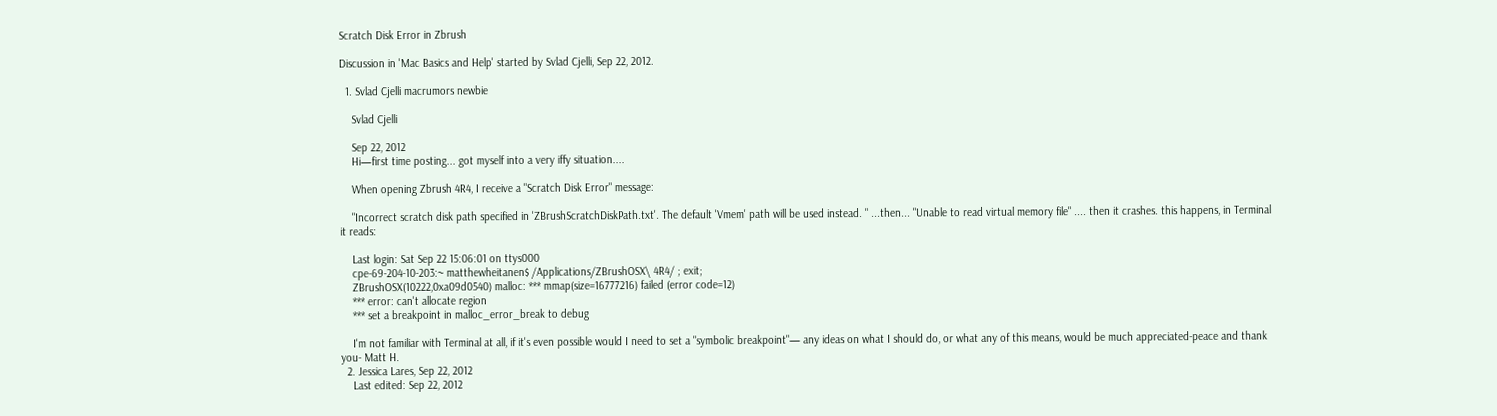Scratch Disk Error in Zbrush

Discussion in 'Mac Basics and Help' started by Svlad Cjelli, Sep 22, 2012.

  1. Svlad Cjelli macrumors newbie

    Svlad Cjelli

    Sep 22, 2012
    Hi—first time posting... got myself into a very iffy situation....

    When opening Zbrush 4R4, I receive a "Scratch Disk Error" message:

    "Incorrect scratch disk path specified in 'ZBrushScratchDiskPath.txt'. The default 'Vmem' path will be used instead. " ...then... "Unable to read virtual memory file" .... then it crashes. this happens, in Terminal it reads:

    Last login: Sat Sep 22 15:06:01 on ttys000
    cpe-69-204-10-203:~ matthewheitanen$ /Applications/ZBrushOSX\ 4R4/ ; exit;
    ZBrushOSX(10222,0xa09d0540) malloc: *** mmap(size=16777216) failed (error code=12)
    *** error: can't allocate region
    *** set a breakpoint in malloc_error_break to debug

    I'm not familiar with Terminal at all, if it's even possible would I need to set a "symbolic breakpoint"— any ideas on what I should do, or what any of this means, would be much appreciated-peace and thank you- Matt H.
  2. Jessica Lares, Sep 22, 2012
    Last edited: Sep 22, 2012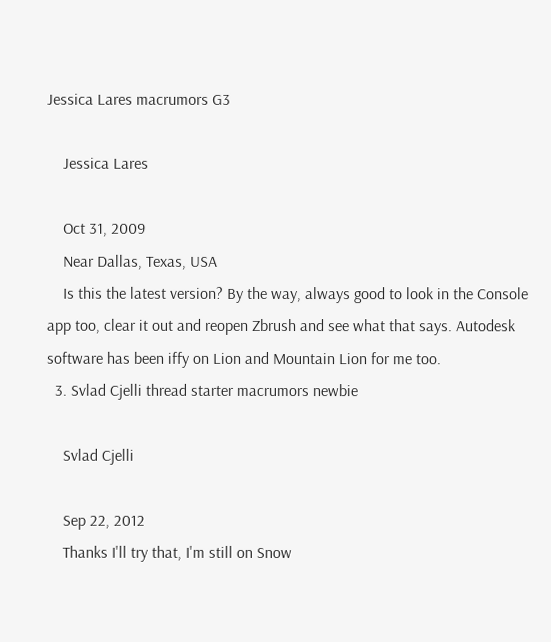Jessica Lares macrumors G3

    Jessica Lares

    Oct 31, 2009
    Near Dallas, Texas, USA
    Is this the latest version? By the way, always good to look in the Console app too, clear it out and reopen Zbrush and see what that says. Autodesk software has been iffy on Lion and Mountain Lion for me too.
  3. Svlad Cjelli thread starter macrumors newbie

    Svlad Cjelli

    Sep 22, 2012
    Thanks I'll try that, I'm still on Snow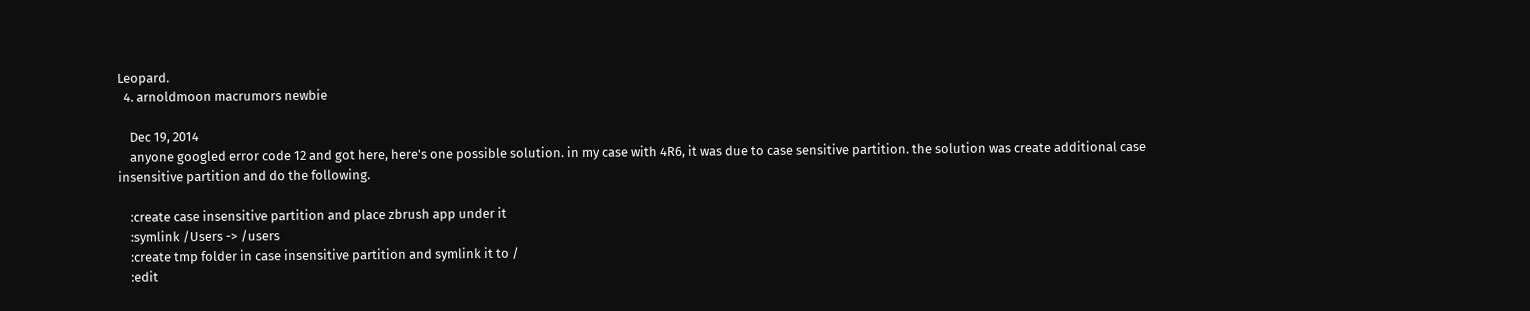Leopard.
  4. arnoldmoon macrumors newbie

    Dec 19, 2014
    anyone googled error code 12 and got here, here's one possible solution. in my case with 4R6, it was due to case sensitive partition. the solution was create additional case insensitive partition and do the following.

    :create case insensitive partition and place zbrush app under it
    :symlink /Users -> /users
    :create tmp folder in case insensitive partition and symlink it to /
    :edit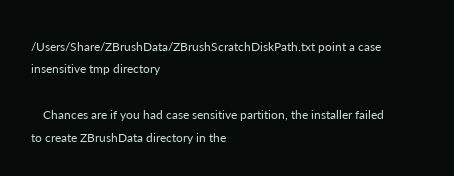/Users/Share/ZBrushData/ZBrushScratchDiskPath.txt point a case insensitive tmp directory

    Chances are if you had case sensitive partition, the installer failed to create ZBrushData directory in the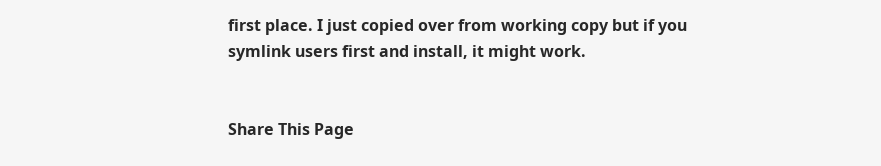first place. I just copied over from working copy but if you symlink users first and install, it might work.


Share This Page